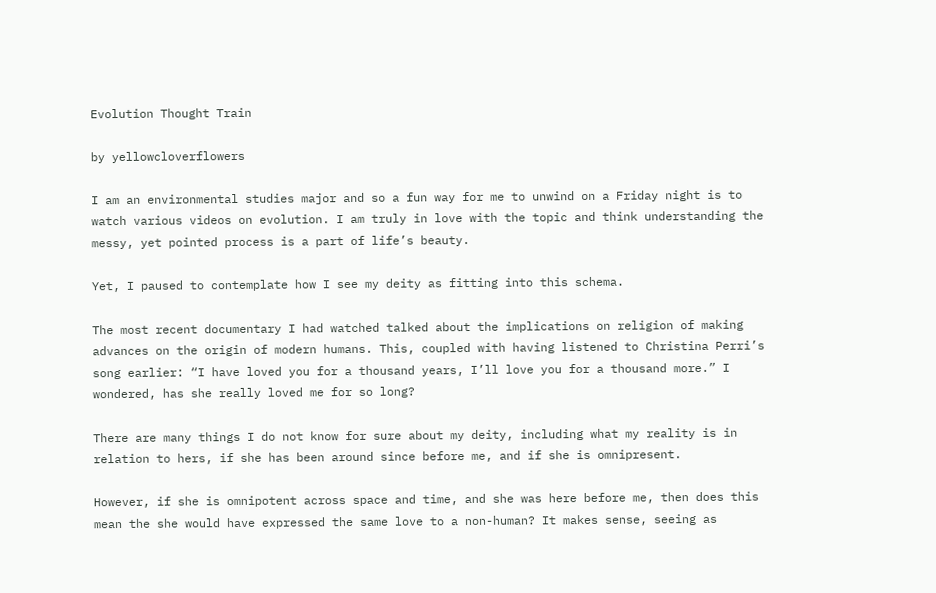Evolution Thought Train

by yellowcloverflowers

I am an environmental studies major and so a fun way for me to unwind on a Friday night is to watch various videos on evolution. I am truly in love with the topic and think understanding the messy, yet pointed process is a part of life’s beauty.

Yet, I paused to contemplate how I see my deity as fitting into this schema.

The most recent documentary I had watched talked about the implications on religion of making advances on the origin of modern humans. This, coupled with having listened to Christina Perri’s song earlier: “I have loved you for a thousand years, I’ll love you for a thousand more.” I wondered, has she really loved me for so long?

There are many things I do not know for sure about my deity, including what my reality is in relation to hers, if she has been around since before me, and if she is omnipresent.

However, if she is omnipotent across space and time, and she was here before me, then does this mean the she would have expressed the same love to a non-human? It makes sense, seeing as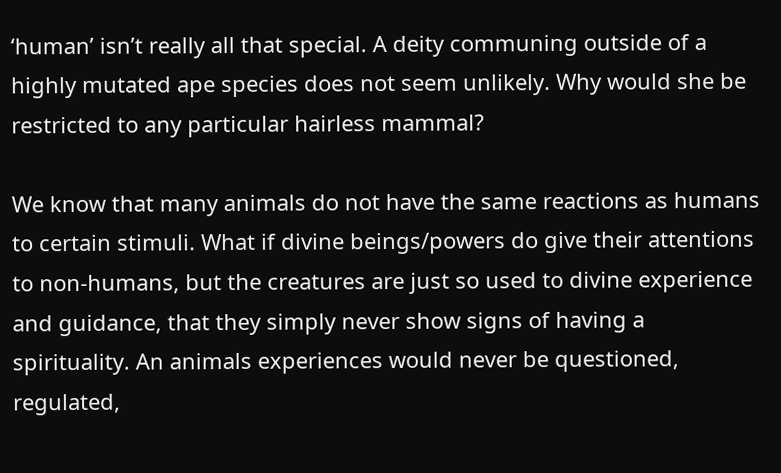‘human’ isn’t really all that special. A deity communing outside of a highly mutated ape species does not seem unlikely. Why would she be restricted to any particular hairless mammal?

We know that many animals do not have the same reactions as humans to certain stimuli. What if divine beings/powers do give their attentions to non-humans, but the creatures are just so used to divine experience and guidance, that they simply never show signs of having a spirituality. An animals experiences would never be questioned, regulated,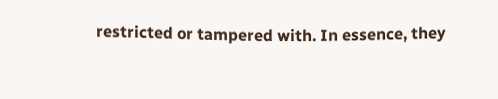restricted or tampered with. In essence, they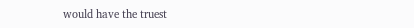would have the truest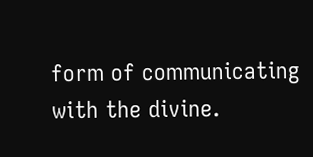form of communicating with the divine.